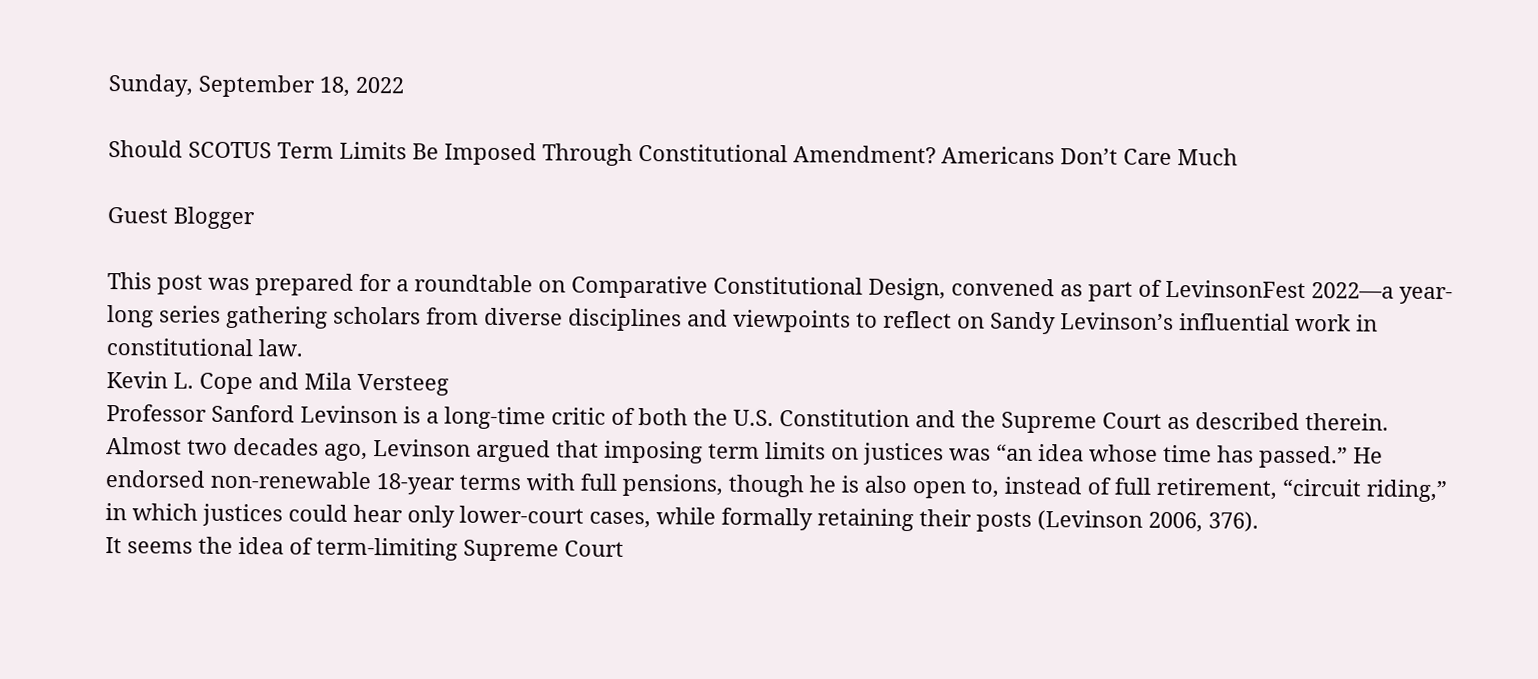Sunday, September 18, 2022

Should SCOTUS Term Limits Be Imposed Through Constitutional Amendment? Americans Don’t Care Much

Guest Blogger

This post was prepared for a roundtable on Comparative Constitutional Design, convened as part of LevinsonFest 2022—a year-long series gathering scholars from diverse disciplines and viewpoints to reflect on Sandy Levinson’s influential work in constitutional law.
Kevin L. Cope and Mila Versteeg
Professor Sanford Levinson is a long-time critic of both the U.S. Constitution and the Supreme Court as described therein. Almost two decades ago, Levinson argued that imposing term limits on justices was “an idea whose time has passed.” He endorsed non-renewable 18-year terms with full pensions, though he is also open to, instead of full retirement, “circuit riding,” in which justices could hear only lower-court cases, while formally retaining their posts (Levinson 2006, 376).
It seems the idea of term-limiting Supreme Court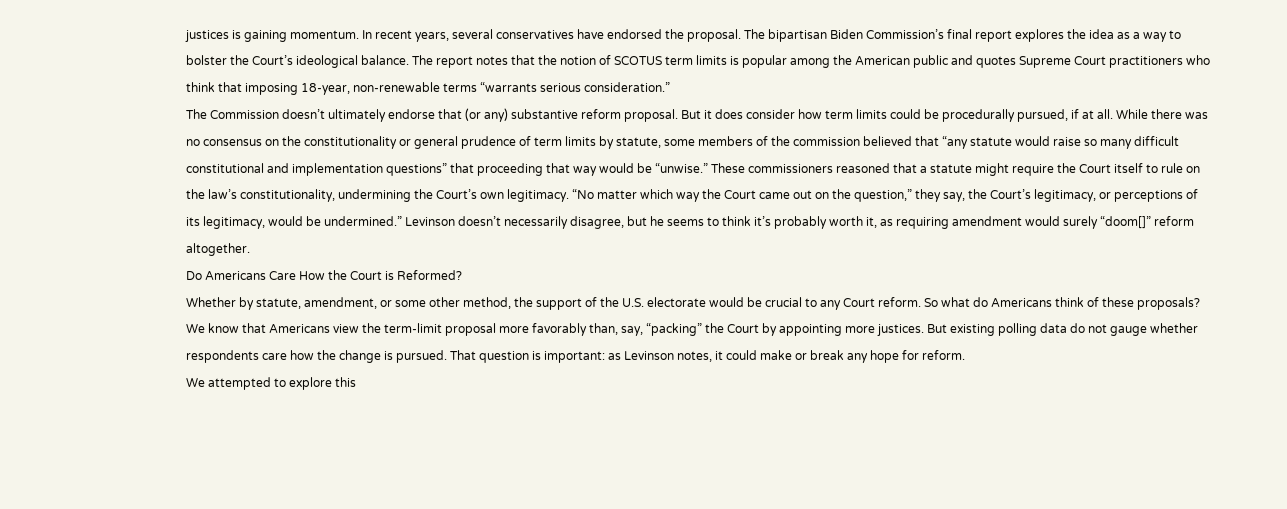justices is gaining momentum. In recent years, several conservatives have endorsed the proposal. The bipartisan Biden Commission’s final report explores the idea as a way to bolster the Court’s ideological balance. The report notes that the notion of SCOTUS term limits is popular among the American public and quotes Supreme Court practitioners who think that imposing 18-year, non-renewable terms “warrants serious consideration.”
The Commission doesn’t ultimately endorse that (or any) substantive reform proposal. But it does consider how term limits could be procedurally pursued, if at all. While there was no consensus on the constitutionality or general prudence of term limits by statute, some members of the commission believed that “any statute would raise so many difficult constitutional and implementation questions” that proceeding that way would be “unwise.” These commissioners reasoned that a statute might require the Court itself to rule on the law’s constitutionality, undermining the Court’s own legitimacy. “No matter which way the Court came out on the question,” they say, the Court’s legitimacy, or perceptions of its legitimacy, would be undermined.” Levinson doesn’t necessarily disagree, but he seems to think it’s probably worth it, as requiring amendment would surely “doom[]” reform altogether.
Do Americans Care How the Court is Reformed?
Whether by statute, amendment, or some other method, the support of the U.S. electorate would be crucial to any Court reform. So what do Americans think of these proposals? We know that Americans view the term-limit proposal more favorably than, say, “packing” the Court by appointing more justices. But existing polling data do not gauge whether respondents care how the change is pursued. That question is important: as Levinson notes, it could make or break any hope for reform.
We attempted to explore this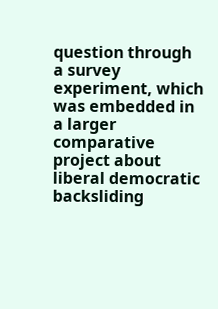question through a survey experiment, which was embedded in a larger comparative project about liberal democratic backsliding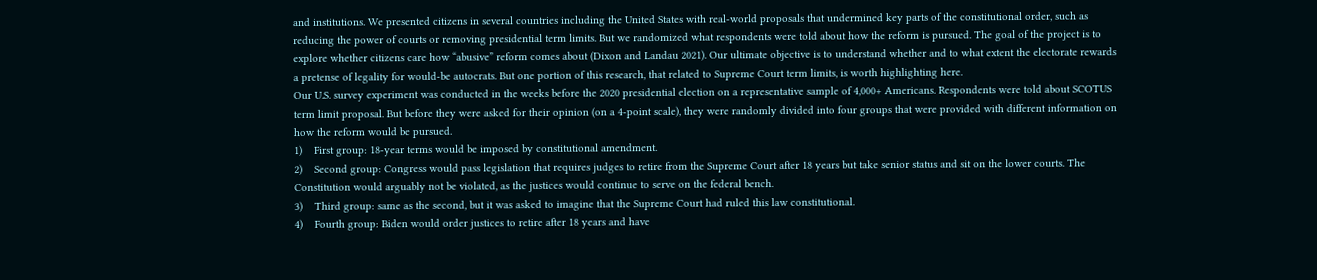and institutions. We presented citizens in several countries including the United States with real-world proposals that undermined key parts of the constitutional order, such as reducing the power of courts or removing presidential term limits. But we randomized what respondents were told about how the reform is pursued. The goal of the project is to explore whether citizens care how “abusive” reform comes about (Dixon and Landau 2021). Our ultimate objective is to understand whether and to what extent the electorate rewards a pretense of legality for would-be autocrats. But one portion of this research, that related to Supreme Court term limits, is worth highlighting here.
Our U.S. survey experiment was conducted in the weeks before the 2020 presidential election on a representative sample of 4,000+ Americans. Respondents were told about SCOTUS term limit proposal. But before they were asked for their opinion (on a 4-point scale), they were randomly divided into four groups that were provided with different information on how the reform would be pursued.
1)    First group: 18-year terms would be imposed by constitutional amendment.
2)    Second group: Congress would pass legislation that requires judges to retire from the Supreme Court after 18 years but take senior status and sit on the lower courts. The Constitution would arguably not be violated, as the justices would continue to serve on the federal bench.
3)    Third group: same as the second, but it was asked to imagine that the Supreme Court had ruled this law constitutional.
4)    Fourth group: Biden would order justices to retire after 18 years and have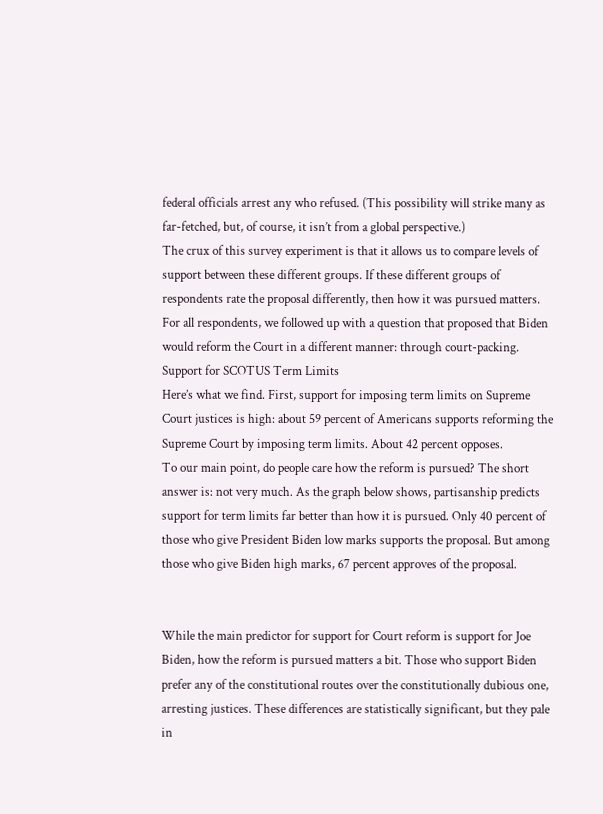federal officials arrest any who refused. (This possibility will strike many as far-fetched, but, of course, it isn’t from a global perspective.)
The crux of this survey experiment is that it allows us to compare levels of support between these different groups. If these different groups of respondents rate the proposal differently, then how it was pursued matters. For all respondents, we followed up with a question that proposed that Biden would reform the Court in a different manner: through court-packing.
Support for SCOTUS Term Limits
Here’s what we find. First, support for imposing term limits on Supreme Court justices is high: about 59 percent of Americans supports reforming the Supreme Court by imposing term limits. About 42 percent opposes.
To our main point, do people care how the reform is pursued? The short answer is: not very much. As the graph below shows, partisanship predicts support for term limits far better than how it is pursued. Only 40 percent of those who give President Biden low marks supports the proposal. But among those who give Biden high marks, 67 percent approves of the proposal.


While the main predictor for support for Court reform is support for Joe Biden, how the reform is pursued matters a bit. Those who support Biden prefer any of the constitutional routes over the constitutionally dubious one, arresting justices. These differences are statistically significant, but they pale in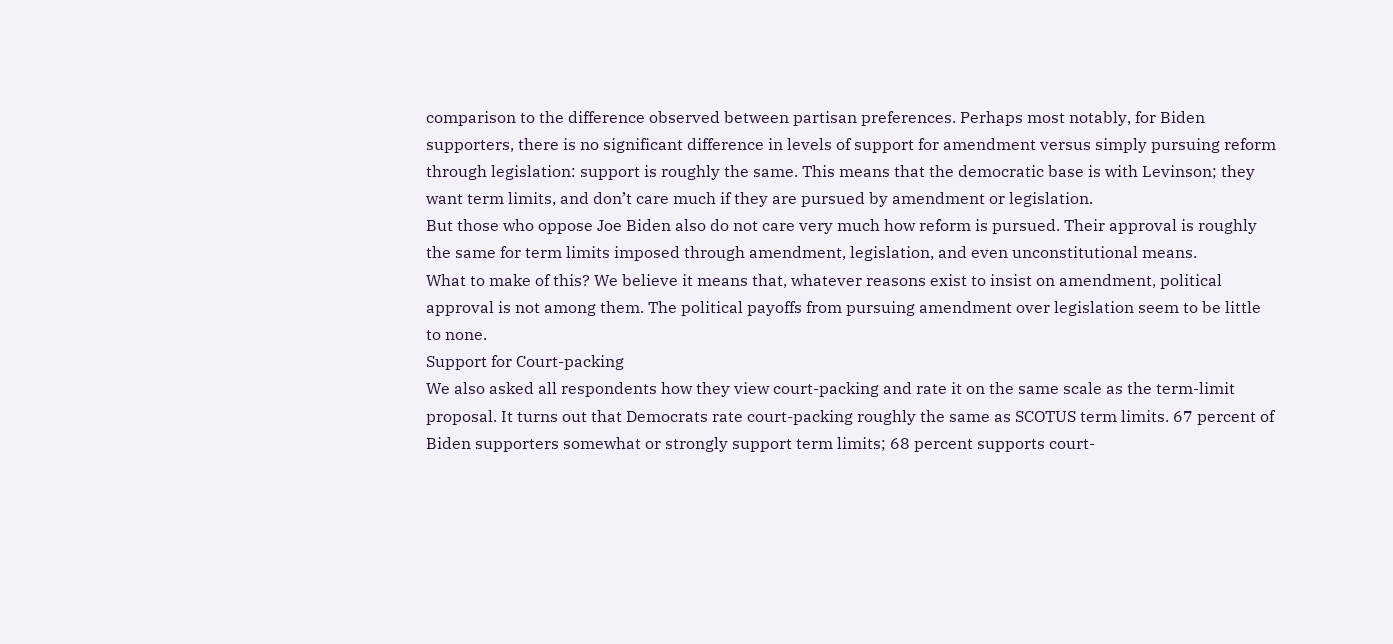comparison to the difference observed between partisan preferences. Perhaps most notably, for Biden supporters, there is no significant difference in levels of support for amendment versus simply pursuing reform through legislation: support is roughly the same. This means that the democratic base is with Levinson; they want term limits, and don’t care much if they are pursued by amendment or legislation.
But those who oppose Joe Biden also do not care very much how reform is pursued. Their approval is roughly the same for term limits imposed through amendment, legislation, and even unconstitutional means.
What to make of this? We believe it means that, whatever reasons exist to insist on amendment, political approval is not among them. The political payoffs from pursuing amendment over legislation seem to be little to none.
Support for Court-packing
We also asked all respondents how they view court-packing and rate it on the same scale as the term-limit proposal. It turns out that Democrats rate court-packing roughly the same as SCOTUS term limits. 67 percent of Biden supporters somewhat or strongly support term limits; 68 percent supports court-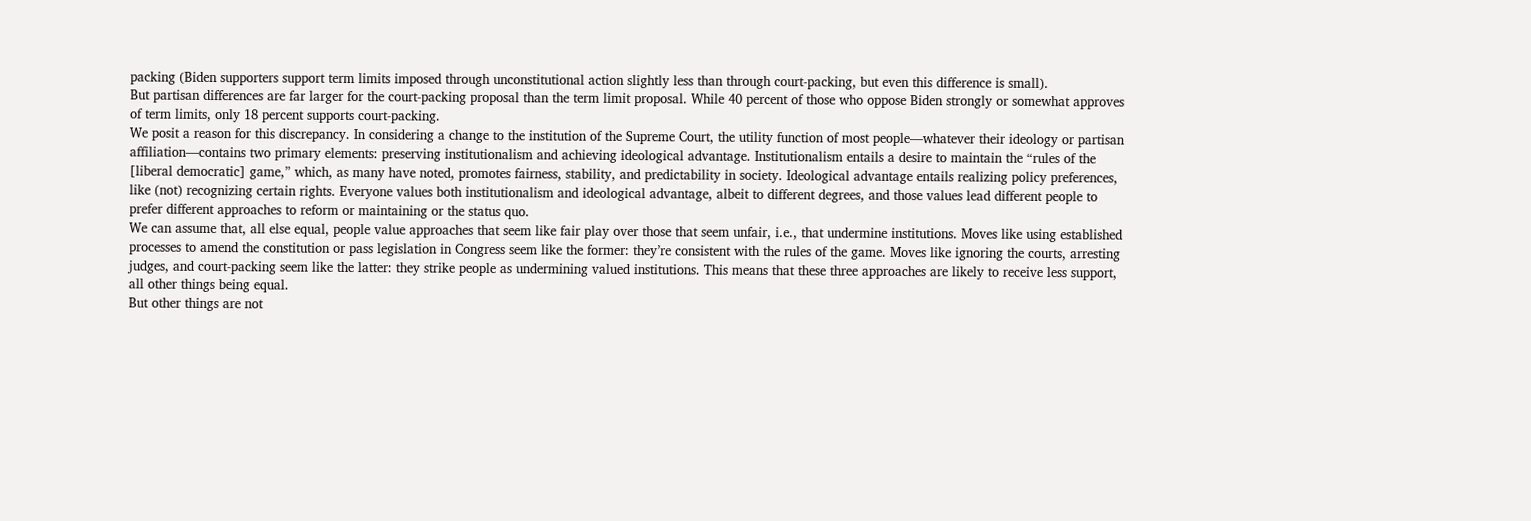packing (Biden supporters support term limits imposed through unconstitutional action slightly less than through court-packing, but even this difference is small).
But partisan differences are far larger for the court-packing proposal than the term limit proposal. While 40 percent of those who oppose Biden strongly or somewhat approves of term limits, only 18 percent supports court-packing.
We posit a reason for this discrepancy. In considering a change to the institution of the Supreme Court, the utility function of most people—whatever their ideology or partisan affiliation—contains two primary elements: preserving institutionalism and achieving ideological advantage. Institutionalism entails a desire to maintain the “rules of the [liberal democratic] game,” which, as many have noted, promotes fairness, stability, and predictability in society. Ideological advantage entails realizing policy preferences, like (not) recognizing certain rights. Everyone values both institutionalism and ideological advantage, albeit to different degrees, and those values lead different people to prefer different approaches to reform or maintaining or the status quo.
We can assume that, all else equal, people value approaches that seem like fair play over those that seem unfair, i.e., that undermine institutions. Moves like using established processes to amend the constitution or pass legislation in Congress seem like the former: they’re consistent with the rules of the game. Moves like ignoring the courts, arresting judges, and court-packing seem like the latter: they strike people as undermining valued institutions. This means that these three approaches are likely to receive less support, all other things being equal.
But other things are not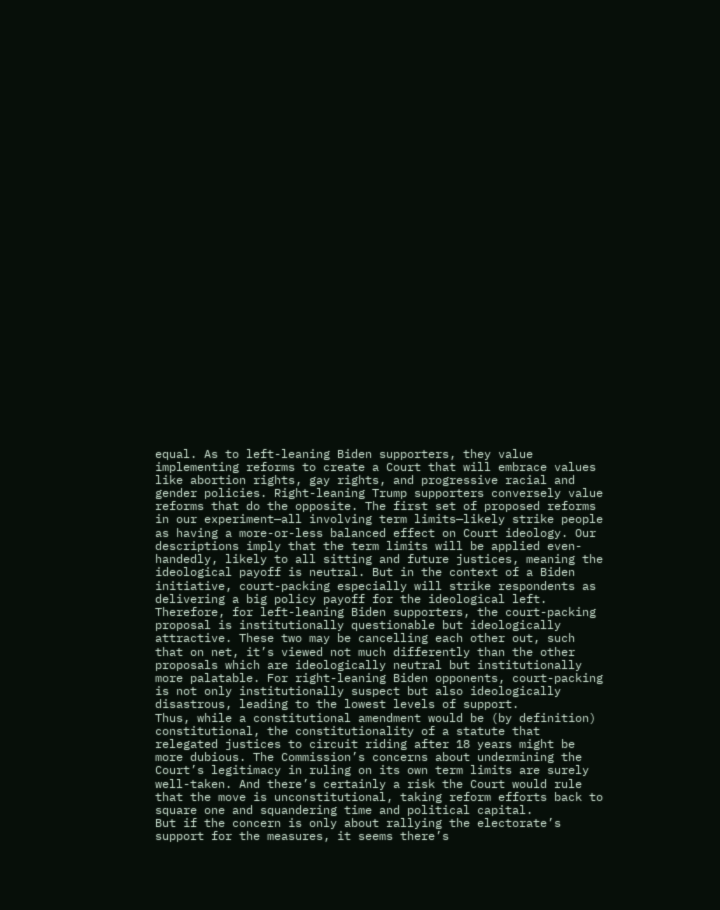equal. As to left-leaning Biden supporters, they value implementing reforms to create a Court that will embrace values like abortion rights, gay rights, and progressive racial and gender policies. Right-leaning Trump supporters conversely value reforms that do the opposite. The first set of proposed reforms in our experiment—all involving term limits—likely strike people as having a more-or-less balanced effect on Court ideology. Our descriptions imply that the term limits will be applied even-handedly, likely to all sitting and future justices, meaning the ideological payoff is neutral. But in the context of a Biden initiative, court-packing especially will strike respondents as delivering a big policy payoff for the ideological left.
Therefore, for left-leaning Biden supporters, the court-packing proposal is institutionally questionable but ideologically attractive. These two may be cancelling each other out, such that on net, it’s viewed not much differently than the other proposals which are ideologically neutral but institutionally more palatable. For right-leaning Biden opponents, court-packing is not only institutionally suspect but also ideologically disastrous, leading to the lowest levels of support.
Thus, while a constitutional amendment would be (by definition) constitutional, the constitutionality of a statute that relegated justices to circuit riding after 18 years might be more dubious. The Commission’s concerns about undermining the Court’s legitimacy in ruling on its own term limits are surely well-taken. And there’s certainly a risk the Court would rule that the move is unconstitutional, taking reform efforts back to square one and squandering time and political capital.
But if the concern is only about rallying the electorate’s support for the measures, it seems there’s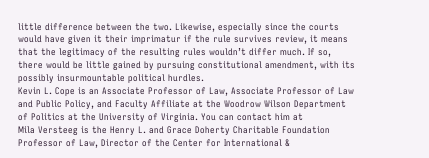little difference between the two. Likewise, especially since the courts would have given it their imprimatur if the rule survives review, it means that the legitimacy of the resulting rules wouldn’t differ much. If so, there would be little gained by pursuing constitutional amendment, with its possibly insurmountable political hurdles.
Kevin L. Cope is an Associate Professor of Law, Associate Professor of Law and Public Policy, and Faculty Affiliate at the Woodrow Wilson Department of Politics at the University of Virginia. You can contact him at
Mila Versteeg is the Henry L. and Grace Doherty Charitable Foundation Professor of Law, Director of the Center for International &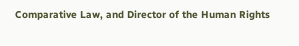Comparative Law, and Director of the Human Rights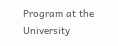Program at the University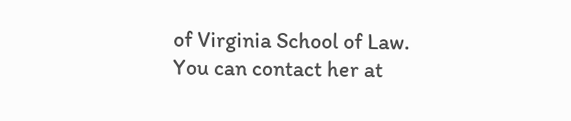of Virginia School of Law. You can contact her at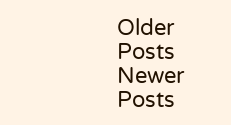Older Posts
Newer Posts